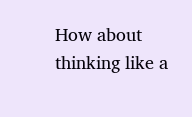How about thinking like a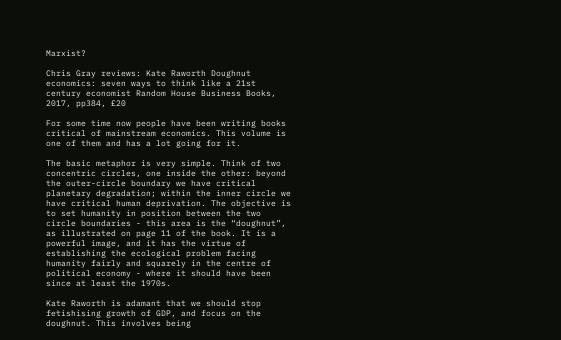Marxist?

Chris Gray reviews: Kate Raworth Doughnut economics: seven ways to think like a 21st century economist Random House Business Books, 2017, pp384, £20

For some time now people have been writing books critical of mainstream economics. This volume is one of them and has a lot going for it.

The basic metaphor is very simple. Think of two concentric circles, one inside the other: beyond the outer-circle boundary we have critical planetary degradation; within the inner circle we have critical human deprivation. The objective is to set humanity in position between the two circle boundaries - this area is the “doughnut”, as illustrated on page 11 of the book. It is a powerful image, and it has the virtue of establishing the ecological problem facing humanity fairly and squarely in the centre of political economy - where it should have been since at least the 1970s.

Kate Raworth is adamant that we should stop fetishising growth of GDP, and focus on the doughnut. This involves being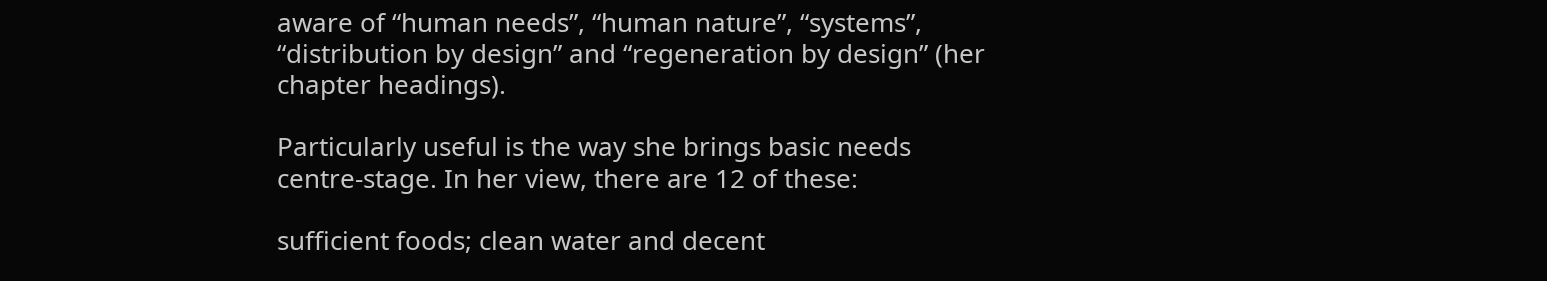aware of “human needs”, “human nature”, “systems”, “distribution by design” and “regeneration by design” (her chapter headings).

Particularly useful is the way she brings basic needs centre-stage. In her view, there are 12 of these:

sufficient foods; clean water and decent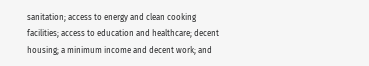sanitation; access to energy and clean cooking facilities; access to education and healthcare; decent housing; a minimum income and decent work; and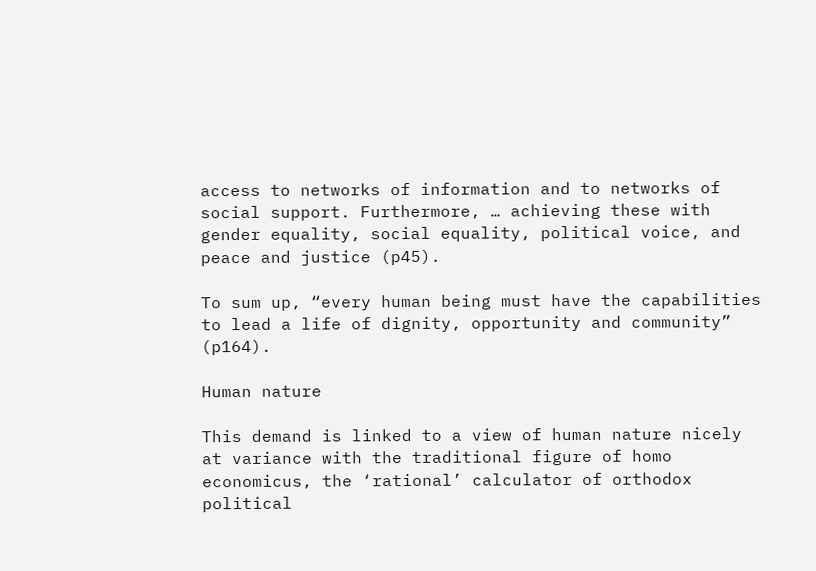access to networks of information and to networks of social support. Furthermore, … achieving these with gender equality, social equality, political voice, and peace and justice (p45).

To sum up, “every human being must have the capabilities to lead a life of dignity, opportunity and community” (p164).

Human nature

This demand is linked to a view of human nature nicely at variance with the traditional figure of homo economicus, the ‘rational’ calculator of orthodox political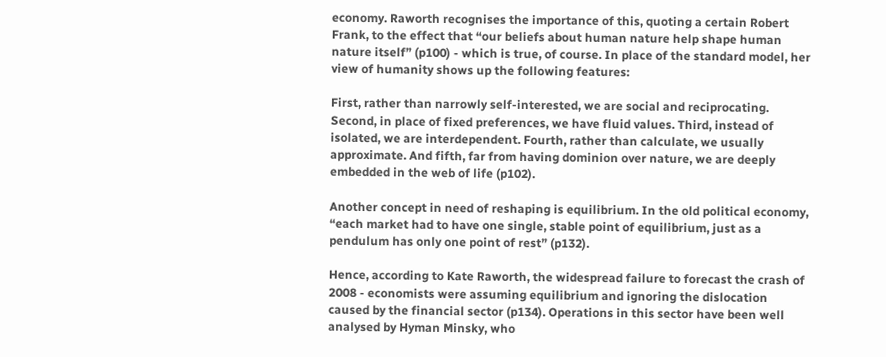economy. Raworth recognises the importance of this, quoting a certain Robert Frank, to the effect that “our beliefs about human nature help shape human nature itself” (p100) - which is true, of course. In place of the standard model, her view of humanity shows up the following features:

First, rather than narrowly self-interested, we are social and reciprocating. Second, in place of fixed preferences, we have fluid values. Third, instead of isolated, we are interdependent. Fourth, rather than calculate, we usually approximate. And fifth, far from having dominion over nature, we are deeply embedded in the web of life (p102).

Another concept in need of reshaping is equilibrium. In the old political economy, “each market had to have one single, stable point of equilibrium, just as a pendulum has only one point of rest” (p132).

Hence, according to Kate Raworth, the widespread failure to forecast the crash of 2008 - economists were assuming equilibrium and ignoring the dislocation caused by the financial sector (p134). Operations in this sector have been well analysed by Hyman Minsky, who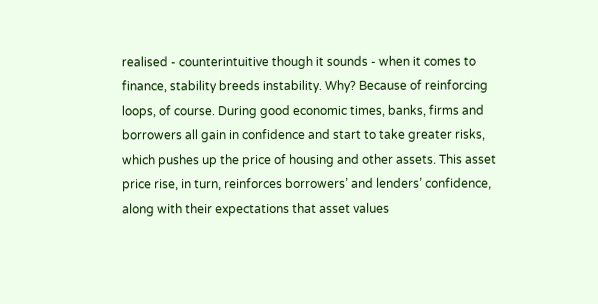realised - counterintuitive though it sounds - when it comes to finance, stability breeds instability. Why? Because of reinforcing loops, of course. During good economic times, banks, firms and borrowers all gain in confidence and start to take greater risks, which pushes up the price of housing and other assets. This asset price rise, in turn, reinforces borrowers’ and lenders’ confidence, along with their expectations that asset values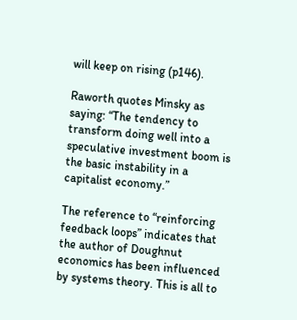will keep on rising (p146).

Raworth quotes Minsky as saying: “The tendency to transform doing well into a speculative investment boom is the basic instability in a capitalist economy.”

The reference to “reinforcing feedback loops” indicates that the author of Doughnut economics has been influenced by systems theory. This is all to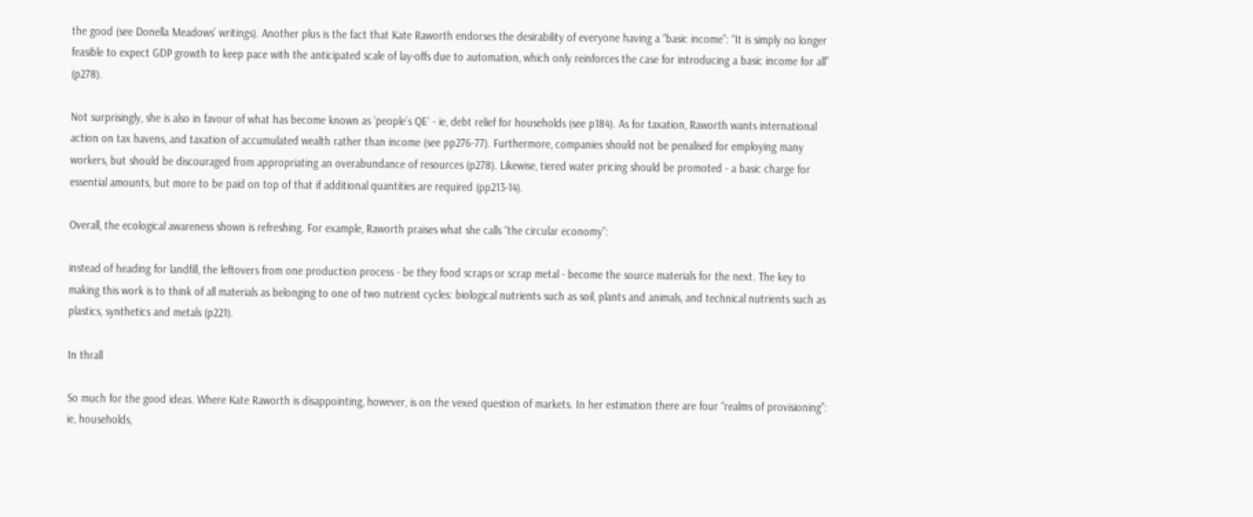the good (see Donella Meadows’ writings). Another plus is the fact that Kate Raworth endorses the desirability of everyone having a “basic income”: “It is simply no longer feasible to expect GDP growth to keep pace with the anticipated scale of lay-offs due to automation, which only reinforces the case for introducing a basic income for all” (p278).

Not surprisingly, she is also in favour of what has become known as ‘people’s QE’ - ie, debt relief for households (see p184). As for taxation, Raworth wants international action on tax havens, and taxation of accumulated wealth rather than income (see pp276-77). Furthermore, companies should not be penalised for employing many workers, but should be discouraged from appropriating an overabundance of resources (p278). Likewise, tiered water pricing should be promoted - a basic charge for essential amounts, but more to be paid on top of that if additional quantities are required (pp213-14).

Overall, the ecological awareness shown is refreshing. For example, Raworth praises what she calls “the circular economy”:

instead of heading for landfill, the leftovers from one production process - be they food scraps or scrap metal - become the source materials for the next. The key to making this work is to think of all materials as belonging to one of two nutrient cycles: biological nutrients such as soil, plants and animals, and technical nutrients such as plastics, synthetics and metals (p221).

In thrall

So much for the good ideas. Where Kate Raworth is disappointing, however, is on the vexed question of markets. In her estimation there are four “realms of provisioning”: ie, households,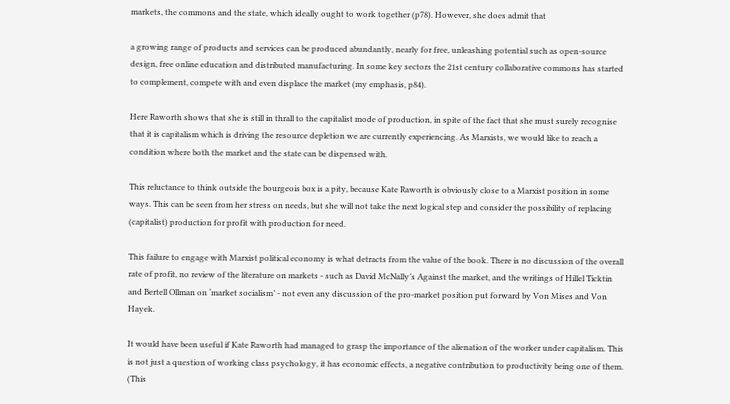markets, the commons and the state, which ideally ought to work together (p78). However, she does admit that

a growing range of products and services can be produced abundantly, nearly for free, unleashing potential such as open-source design, free online education and distributed manufacturing. In some key sectors the 21st century collaborative commons has started to complement, compete with and even displace the market (my emphasis, p84).

Here Raworth shows that she is still in thrall to the capitalist mode of production, in spite of the fact that she must surely recognise that it is capitalism which is driving the resource depletion we are currently experiencing. As Marxists, we would like to reach a condition where both the market and the state can be dispensed with.

This reluctance to think outside the bourgeois box is a pity, because Kate Raworth is obviously close to a Marxist position in some ways. This can be seen from her stress on needs, but she will not take the next logical step and consider the possibility of replacing (capitalist) production for profit with production for need.

This failure to engage with Marxist political economy is what detracts from the value of the book. There is no discussion of the overall rate of profit, no review of the literature on markets - such as David McNally’s Against the market, and the writings of Hillel Ticktin and Bertell Ollman on ‘market socialism’ - not even any discussion of the pro-market position put forward by Von Mises and Von Hayek.

It would have been useful if Kate Raworth had managed to grasp the importance of the alienation of the worker under capitalism. This is not just a question of working class psychology, it has economic effects, a negative contribution to productivity being one of them. (This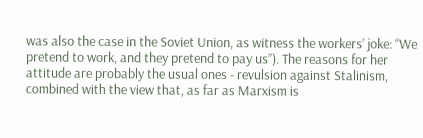was also the case in the Soviet Union, as witness the workers’ joke: “We pretend to work, and they pretend to pay us”). The reasons for her attitude are probably the usual ones - revulsion against Stalinism, combined with the view that, as far as Marxism is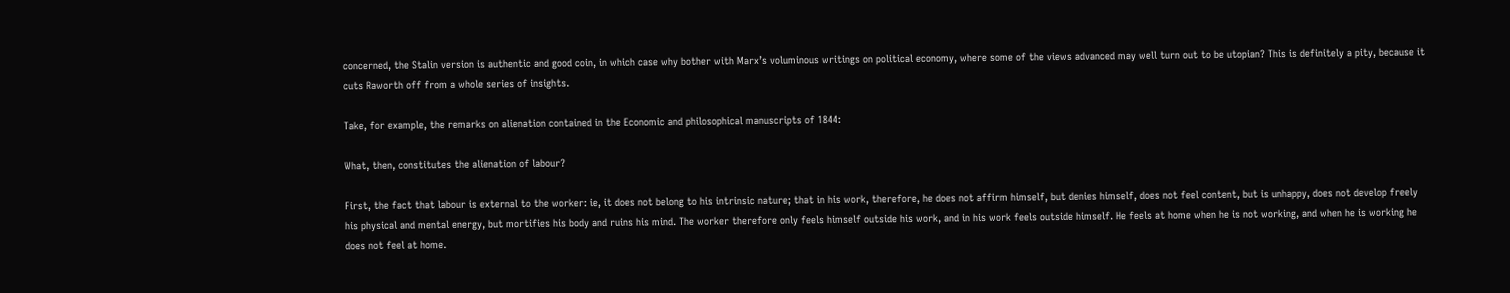concerned, the Stalin version is authentic and good coin, in which case why bother with Marx’s voluminous writings on political economy, where some of the views advanced may well turn out to be utopian? This is definitely a pity, because it cuts Raworth off from a whole series of insights.

Take, for example, the remarks on alienation contained in the Economic and philosophical manuscripts of 1844:

What, then, constitutes the alienation of labour?

First, the fact that labour is external to the worker: ie, it does not belong to his intrinsic nature; that in his work, therefore, he does not affirm himself, but denies himself, does not feel content, but is unhappy, does not develop freely his physical and mental energy, but mortifies his body and ruins his mind. The worker therefore only feels himself outside his work, and in his work feels outside himself. He feels at home when he is not working, and when he is working he does not feel at home.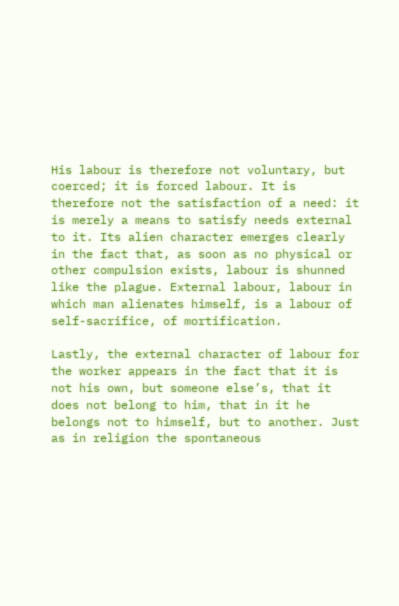His labour is therefore not voluntary, but coerced; it is forced labour. It is therefore not the satisfaction of a need: it is merely a means to satisfy needs external to it. Its alien character emerges clearly in the fact that, as soon as no physical or other compulsion exists, labour is shunned like the plague. External labour, labour in which man alienates himself, is a labour of self-sacrifice, of mortification.

Lastly, the external character of labour for the worker appears in the fact that it is not his own, but someone else’s, that it does not belong to him, that in it he belongs not to himself, but to another. Just as in religion the spontaneous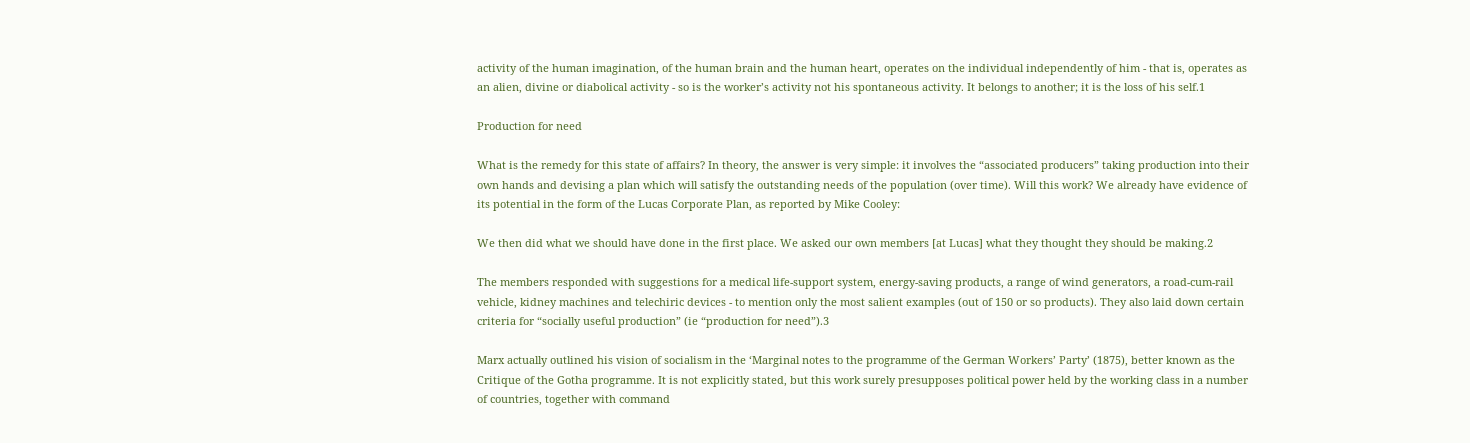activity of the human imagination, of the human brain and the human heart, operates on the individual independently of him - that is, operates as an alien, divine or diabolical activity - so is the worker’s activity not his spontaneous activity. It belongs to another; it is the loss of his self.1

Production for need

What is the remedy for this state of affairs? In theory, the answer is very simple: it involves the “associated producers” taking production into their own hands and devising a plan which will satisfy the outstanding needs of the population (over time). Will this work? We already have evidence of its potential in the form of the Lucas Corporate Plan, as reported by Mike Cooley:

We then did what we should have done in the first place. We asked our own members [at Lucas] what they thought they should be making.2

The members responded with suggestions for a medical life-support system, energy-saving products, a range of wind generators, a road-cum-rail vehicle, kidney machines and telechiric devices - to mention only the most salient examples (out of 150 or so products). They also laid down certain criteria for “socially useful production” (ie “production for need”).3

Marx actually outlined his vision of socialism in the ‘Marginal notes to the programme of the German Workers’ Party’ (1875), better known as the Critique of the Gotha programme. It is not explicitly stated, but this work surely presupposes political power held by the working class in a number of countries, together with command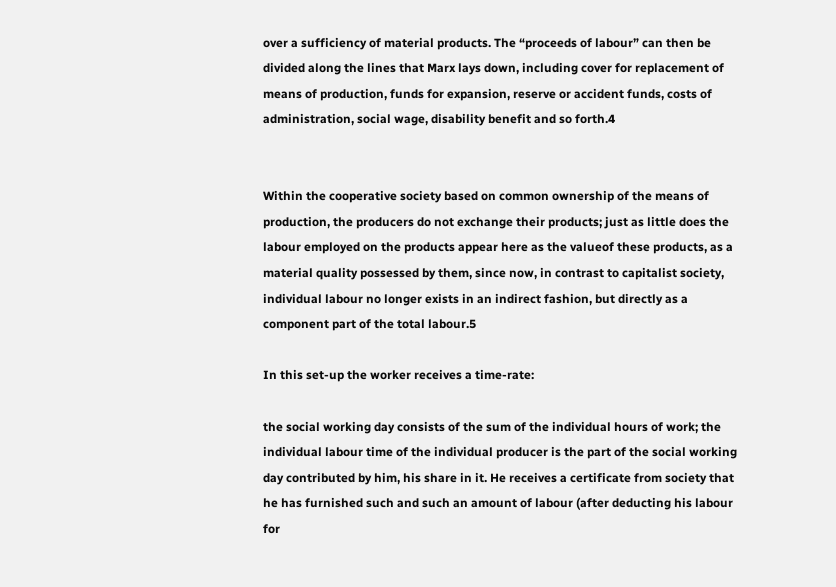over a sufficiency of material products. The “proceeds of labour” can then be divided along the lines that Marx lays down, including cover for replacement of means of production, funds for expansion, reserve or accident funds, costs of administration, social wage, disability benefit and so forth.4


Within the cooperative society based on common ownership of the means of production, the producers do not exchange their products; just as little does the labour employed on the products appear here as the valueof these products, as a material quality possessed by them, since now, in contrast to capitalist society, individual labour no longer exists in an indirect fashion, but directly as a component part of the total labour.5

In this set-up the worker receives a time-rate:

the social working day consists of the sum of the individual hours of work; the individual labour time of the individual producer is the part of the social working day contributed by him, his share in it. He receives a certificate from society that he has furnished such and such an amount of labour (after deducting his labour for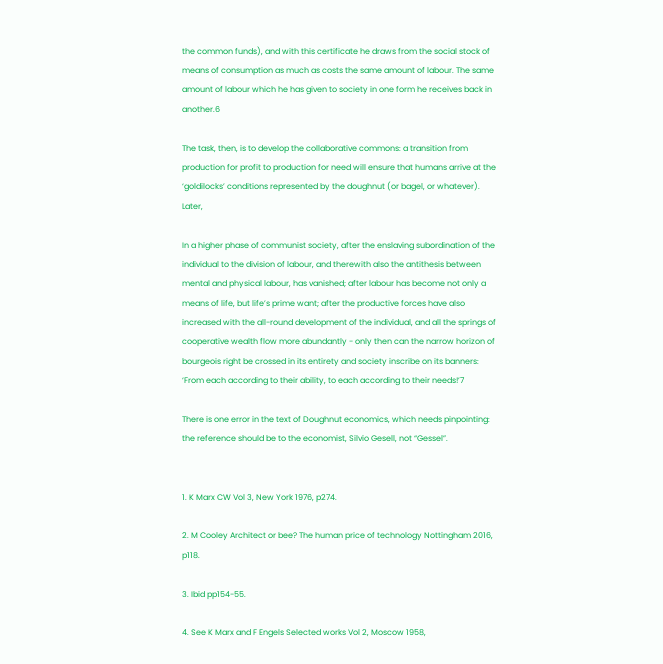the common funds), and with this certificate he draws from the social stock of means of consumption as much as costs the same amount of labour. The same amount of labour which he has given to society in one form he receives back in another.6

The task, then, is to develop the collaborative commons: a transition from production for profit to production for need will ensure that humans arrive at the ‘goldilocks’ conditions represented by the doughnut (or bagel, or whatever). Later,

In a higher phase of communist society, after the enslaving subordination of the individual to the division of labour, and therewith also the antithesis between mental and physical labour, has vanished; after labour has become not only a means of life, but life’s prime want; after the productive forces have also increased with the all-round development of the individual, and all the springs of cooperative wealth flow more abundantly - only then can the narrow horizon of bourgeois right be crossed in its entirety and society inscribe on its banners: ‘From each according to their ability, to each according to their needs!’7

There is one error in the text of Doughnut economics, which needs pinpointing: the reference should be to the economist, Silvio Gesell, not “Gessel”.


1. K Marx CW Vol 3, New York 1976, p274.

2. M Cooley Architect or bee? The human price of technology Nottingham 2016, p118.

3. Ibid pp154-55.

4. See K Marx and F Engels Selected works Vol 2, Moscow 1958,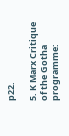p22.

5. K Marx Critique of the Gotha programme: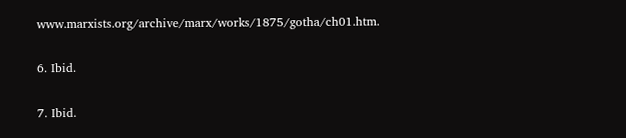www.marxists.org/archive/marx/works/1875/gotha/ch01.htm.

6. Ibid.

7. Ibid.